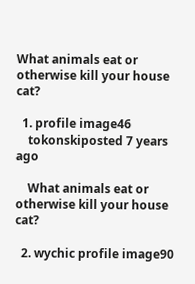What animals eat or otherwise kill your house cat?

  1. profile image46
    tokonskiposted 7 years ago

    What animals eat or otherwise kill your house cat?

  2. wychic profile image90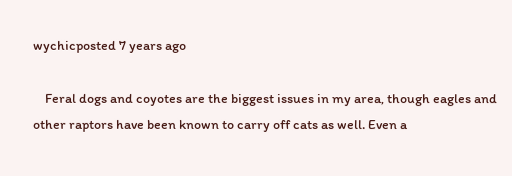wychicposted 7 years ago

    Feral dogs and coyotes are the biggest issues in my area, though eagles and other raptors have been known to carry off cats as well. Even a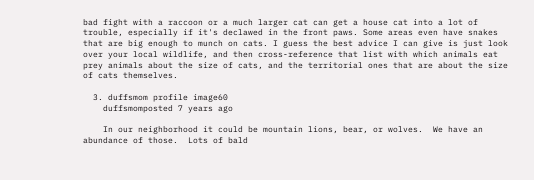bad fight with a raccoon or a much larger cat can get a house cat into a lot of trouble, especially if it's declawed in the front paws. Some areas even have snakes that are big enough to munch on cats. I guess the best advice I can give is just look over your local wildlife, and then cross-reference that list with which animals eat prey animals about the size of cats, and the territorial ones that are about the size of cats themselves.

  3. duffsmom profile image60
    duffsmomposted 7 years ago

    In our neighborhood it could be mountain lions, bear, or wolves.  We have an abundance of those.  Lots of bald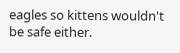eagles so kittens wouldn't be safe either.